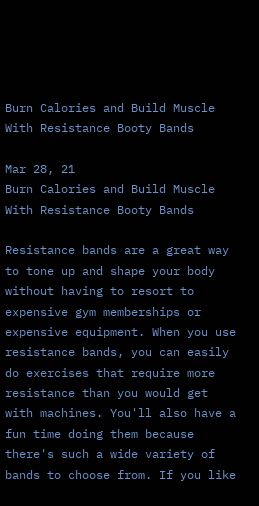Burn Calories and Build Muscle With Resistance Booty Bands

Mar 28, 21
Burn Calories and Build Muscle With Resistance Booty Bands

Resistance bands are a great way to tone up and shape your body without having to resort to expensive gym memberships or expensive equipment. When you use resistance bands, you can easily do exercises that require more resistance than you would get with machines. You'll also have a fun time doing them because there's such a wide variety of bands to choose from. If you like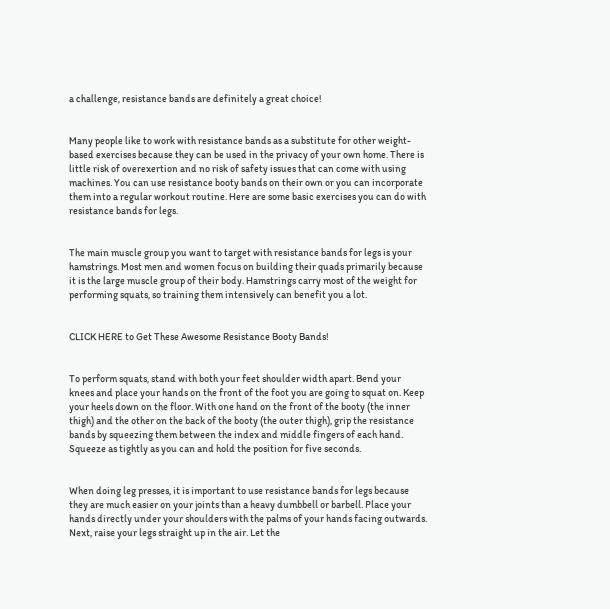a challenge, resistance bands are definitely a great choice!


Many people like to work with resistance bands as a substitute for other weight-based exercises because they can be used in the privacy of your own home. There is little risk of overexertion and no risk of safety issues that can come with using machines. You can use resistance booty bands on their own or you can incorporate them into a regular workout routine. Here are some basic exercises you can do with resistance bands for legs.


The main muscle group you want to target with resistance bands for legs is your hamstrings. Most men and women focus on building their quads primarily because it is the large muscle group of their body. Hamstrings carry most of the weight for performing squats, so training them intensively can benefit you a lot.


CLICK HERE to Get These Awesome Resistance Booty Bands!


To perform squats, stand with both your feet shoulder width apart. Bend your knees and place your hands on the front of the foot you are going to squat on. Keep your heels down on the floor. With one hand on the front of the booty (the inner thigh) and the other on the back of the booty (the outer thigh), grip the resistance bands by squeezing them between the index and middle fingers of each hand. Squeeze as tightly as you can and hold the position for five seconds.


When doing leg presses, it is important to use resistance bands for legs because they are much easier on your joints than a heavy dumbbell or barbell. Place your hands directly under your shoulders with the palms of your hands facing outwards. Next, raise your legs straight up in the air. Let the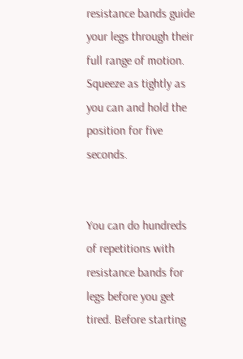resistance bands guide your legs through their full range of motion. Squeeze as tightly as you can and hold the position for five seconds.


You can do hundreds of repetitions with resistance bands for legs before you get tired. Before starting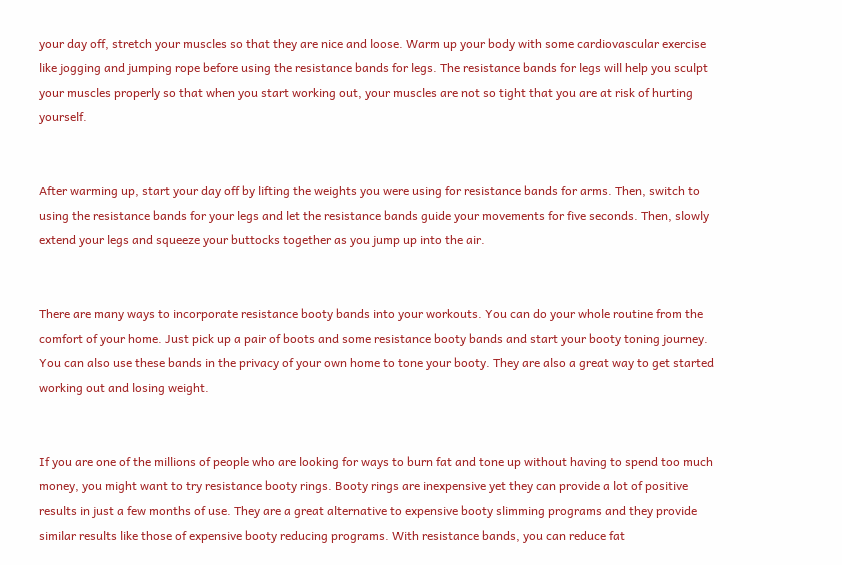your day off, stretch your muscles so that they are nice and loose. Warm up your body with some cardiovascular exercise like jogging and jumping rope before using the resistance bands for legs. The resistance bands for legs will help you sculpt your muscles properly so that when you start working out, your muscles are not so tight that you are at risk of hurting yourself.


After warming up, start your day off by lifting the weights you were using for resistance bands for arms. Then, switch to using the resistance bands for your legs and let the resistance bands guide your movements for five seconds. Then, slowly extend your legs and squeeze your buttocks together as you jump up into the air.


There are many ways to incorporate resistance booty bands into your workouts. You can do your whole routine from the comfort of your home. Just pick up a pair of boots and some resistance booty bands and start your booty toning journey. You can also use these bands in the privacy of your own home to tone your booty. They are also a great way to get started working out and losing weight.


If you are one of the millions of people who are looking for ways to burn fat and tone up without having to spend too much money, you might want to try resistance booty rings. Booty rings are inexpensive yet they can provide a lot of positive results in just a few months of use. They are a great alternative to expensive booty slimming programs and they provide similar results like those of expensive booty reducing programs. With resistance bands, you can reduce fat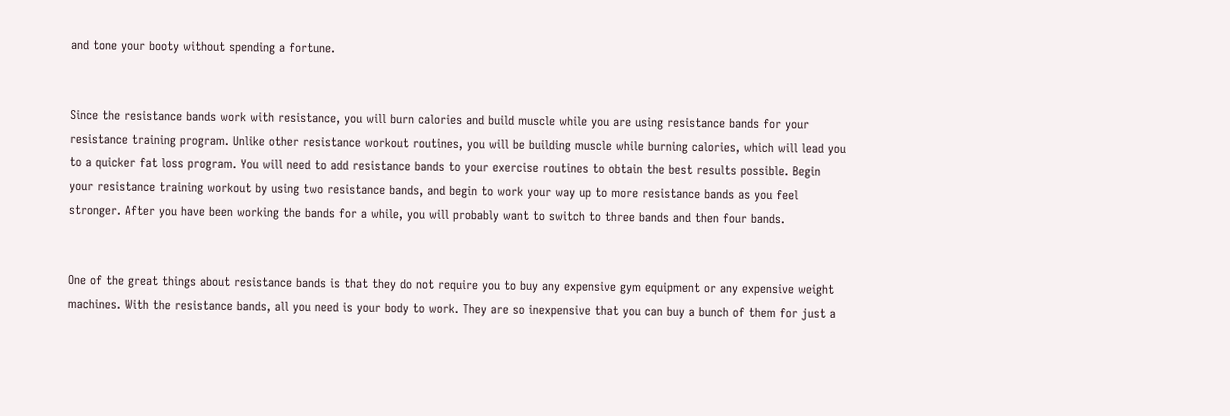and tone your booty without spending a fortune.


Since the resistance bands work with resistance, you will burn calories and build muscle while you are using resistance bands for your resistance training program. Unlike other resistance workout routines, you will be building muscle while burning calories, which will lead you to a quicker fat loss program. You will need to add resistance bands to your exercise routines to obtain the best results possible. Begin your resistance training workout by using two resistance bands, and begin to work your way up to more resistance bands as you feel stronger. After you have been working the bands for a while, you will probably want to switch to three bands and then four bands.


One of the great things about resistance bands is that they do not require you to buy any expensive gym equipment or any expensive weight machines. With the resistance bands, all you need is your body to work. They are so inexpensive that you can buy a bunch of them for just a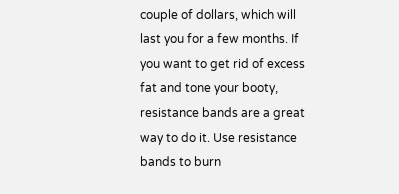couple of dollars, which will last you for a few months. If you want to get rid of excess fat and tone your booty, resistance bands are a great way to do it. Use resistance bands to burn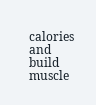calories and build muscle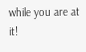while you are at it!